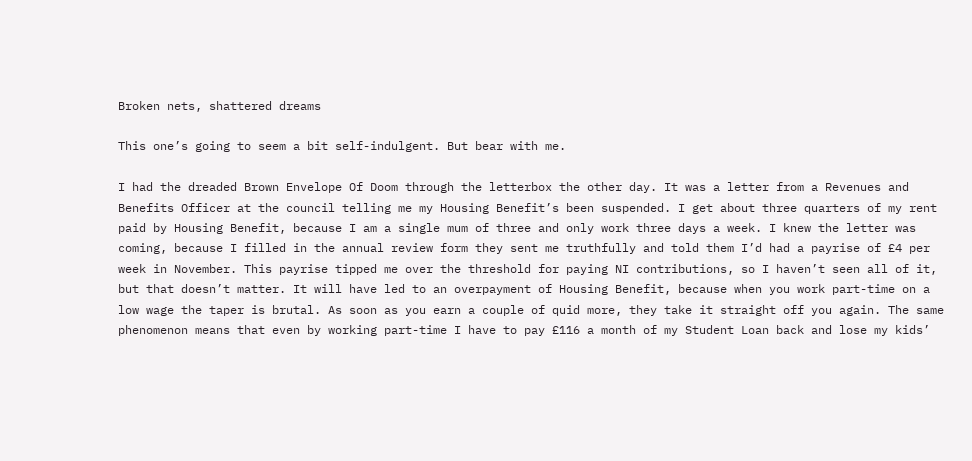Broken nets, shattered dreams

This one’s going to seem a bit self-indulgent. But bear with me.

I had the dreaded Brown Envelope Of Doom through the letterbox the other day. It was a letter from a Revenues and Benefits Officer at the council telling me my Housing Benefit’s been suspended. I get about three quarters of my rent paid by Housing Benefit, because I am a single mum of three and only work three days a week. I knew the letter was coming, because I filled in the annual review form they sent me truthfully and told them I’d had a payrise of £4 per week in November. This payrise tipped me over the threshold for paying NI contributions, so I haven’t seen all of it, but that doesn’t matter. It will have led to an overpayment of Housing Benefit, because when you work part-time on a low wage the taper is brutal. As soon as you earn a couple of quid more, they take it straight off you again. The same phenomenon means that even by working part-time I have to pay £116 a month of my Student Loan back and lose my kids’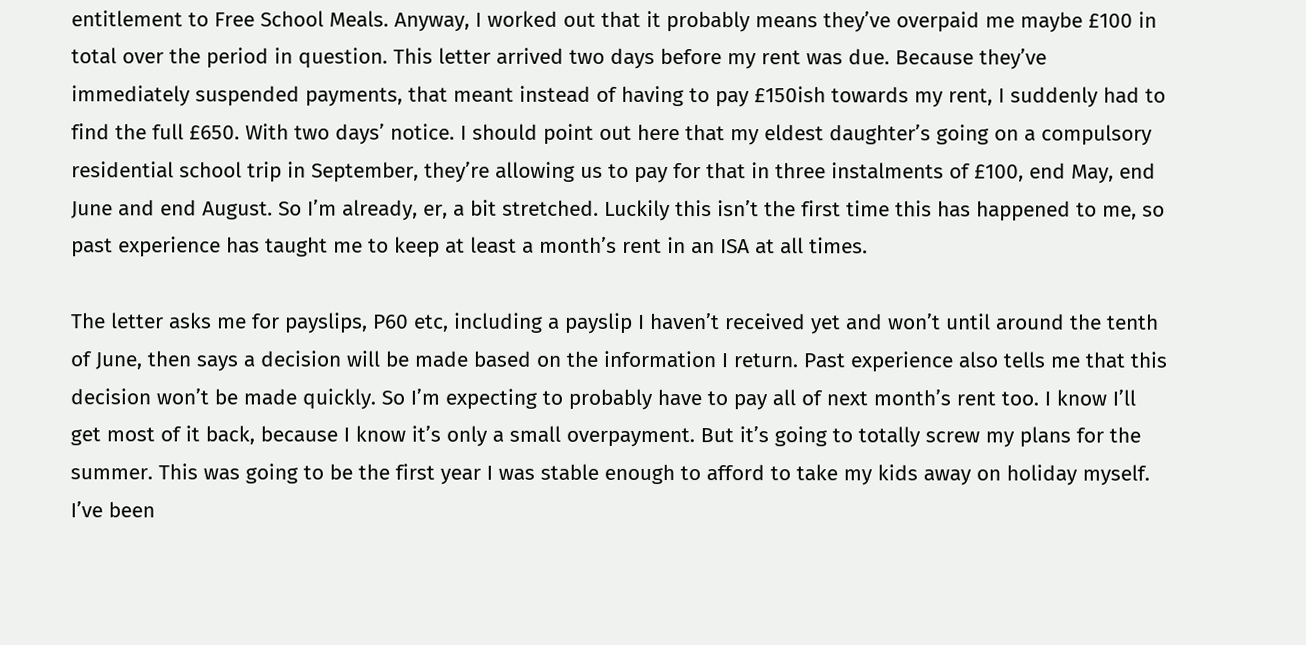entitlement to Free School Meals. Anyway, I worked out that it probably means they’ve overpaid me maybe £100 in total over the period in question. This letter arrived two days before my rent was due. Because they’ve immediately suspended payments, that meant instead of having to pay £150ish towards my rent, I suddenly had to find the full £650. With two days’ notice. I should point out here that my eldest daughter’s going on a compulsory residential school trip in September, they’re allowing us to pay for that in three instalments of £100, end May, end June and end August. So I’m already, er, a bit stretched. Luckily this isn’t the first time this has happened to me, so past experience has taught me to keep at least a month’s rent in an ISA at all times.

The letter asks me for payslips, P60 etc, including a payslip I haven’t received yet and won’t until around the tenth of June, then says a decision will be made based on the information I return. Past experience also tells me that this decision won’t be made quickly. So I’m expecting to probably have to pay all of next month’s rent too. I know I’ll get most of it back, because I know it’s only a small overpayment. But it’s going to totally screw my plans for the summer. This was going to be the first year I was stable enough to afford to take my kids away on holiday myself. I’ve been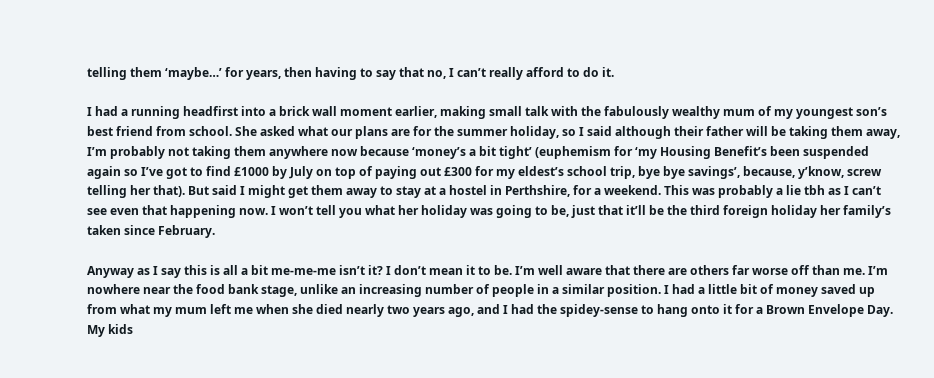telling them ‘maybe…’ for years, then having to say that no, I can’t really afford to do it.

I had a running headfirst into a brick wall moment earlier, making small talk with the fabulously wealthy mum of my youngest son’s best friend from school. She asked what our plans are for the summer holiday, so I said although their father will be taking them away, I’m probably not taking them anywhere now because ‘money’s a bit tight’ (euphemism for ‘my Housing Benefit’s been suspended again so I’ve got to find £1000 by July on top of paying out £300 for my eldest’s school trip, bye bye savings’, because, y’know, screw telling her that). But said I might get them away to stay at a hostel in Perthshire, for a weekend. This was probably a lie tbh as I can’t see even that happening now. I won’t tell you what her holiday was going to be, just that it’ll be the third foreign holiday her family’s taken since February.

Anyway as I say this is all a bit me-me-me isn’t it? I don’t mean it to be. I’m well aware that there are others far worse off than me. I’m nowhere near the food bank stage, unlike an increasing number of people in a similar position. I had a little bit of money saved up from what my mum left me when she died nearly two years ago, and I had the spidey-sense to hang onto it for a Brown Envelope Day. My kids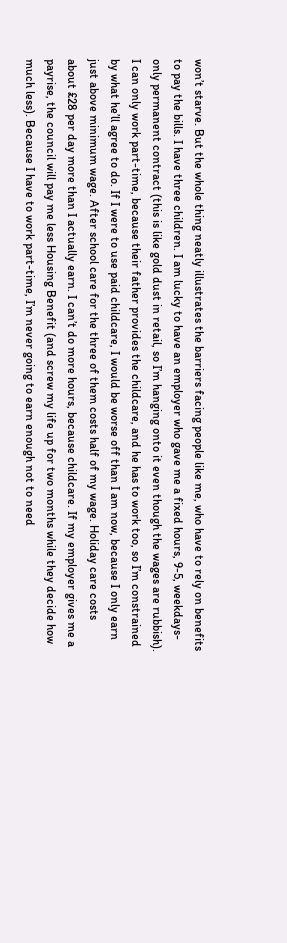won’t starve. But the whole thing neatly illustrates the barriers facing people like me, who have to rely on benefits to pay the bills. I have three children. I am lucky to have an employer who gave me a fixed hours, 9-5, weekdays-only permanent contract (this is like gold dust in retail, so I’m hanging onto it even though the wages are rubbish). I can only work part-time, because their father provides the childcare, and he has to work too, so I’m constrained by what he’ll agree to do. If I were to use paid childcare, I would be worse off than I am now, because I only earn just above minimum wage. After school care for the three of them costs half of my wage. Holiday care costs about £28 per day more than I actually earn. I can’t do more hours, because childcare. If my employer gives me a payrise, the council will pay me less Housing Benefit (and screw my life up for two months while they decide how much less). Because I have to work part-time, I’m never going to earn enough not to need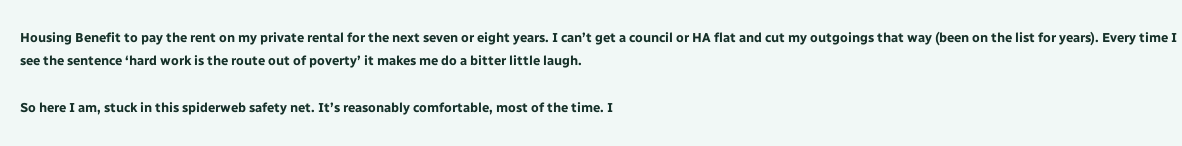Housing Benefit to pay the rent on my private rental for the next seven or eight years. I can’t get a council or HA flat and cut my outgoings that way (been on the list for years). Every time I see the sentence ‘hard work is the route out of poverty’ it makes me do a bitter little laugh.

So here I am, stuck in this spiderweb safety net. It’s reasonably comfortable, most of the time. I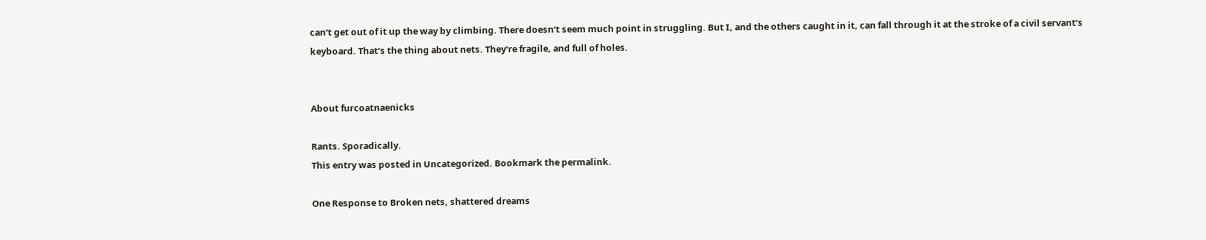can’t get out of it up the way by climbing. There doesn’t seem much point in struggling. But I, and the others caught in it, can fall through it at the stroke of a civil servant’s keyboard. That’s the thing about nets. They’re fragile, and full of holes.


About furcoatnaenicks

Rants. Sporadically.
This entry was posted in Uncategorized. Bookmark the permalink.

One Response to Broken nets, shattered dreams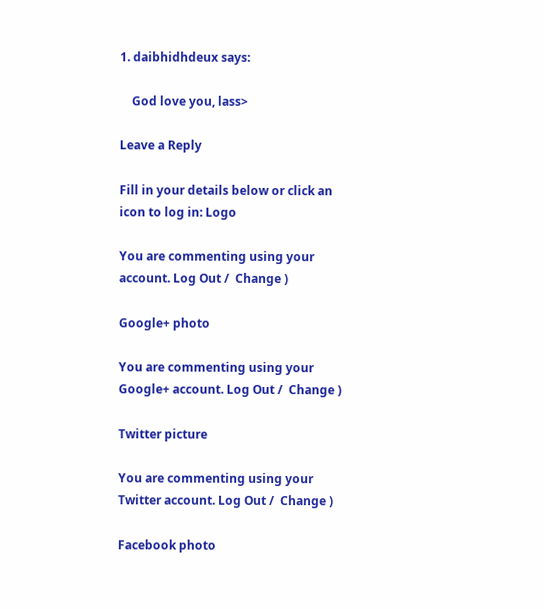1. daibhidhdeux says:

    God love you, lass>

Leave a Reply

Fill in your details below or click an icon to log in: Logo

You are commenting using your account. Log Out /  Change )

Google+ photo

You are commenting using your Google+ account. Log Out /  Change )

Twitter picture

You are commenting using your Twitter account. Log Out /  Change )

Facebook photo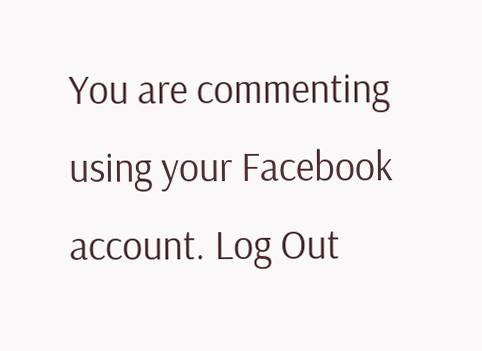You are commenting using your Facebook account. Log Out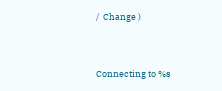/  Change )


Connecting to %s